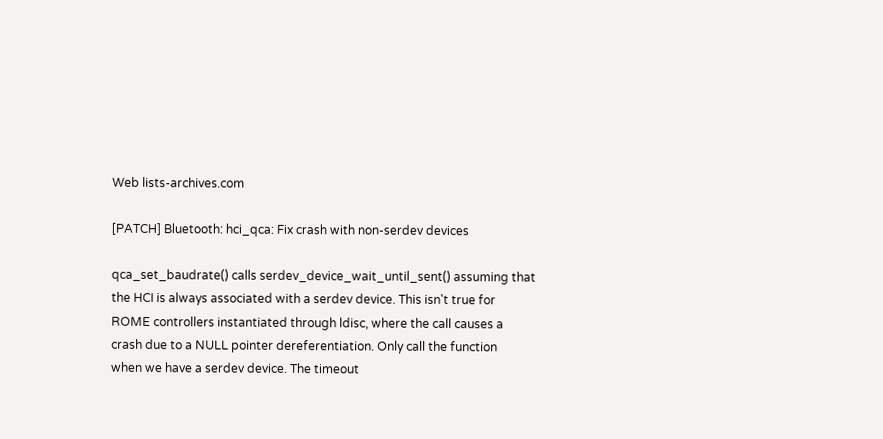Web lists-archives.com

[PATCH] Bluetooth: hci_qca: Fix crash with non-serdev devices

qca_set_baudrate() calls serdev_device_wait_until_sent() assuming that
the HCI is always associated with a serdev device. This isn't true for
ROME controllers instantiated through ldisc, where the call causes a
crash due to a NULL pointer dereferentiation. Only call the function
when we have a serdev device. The timeout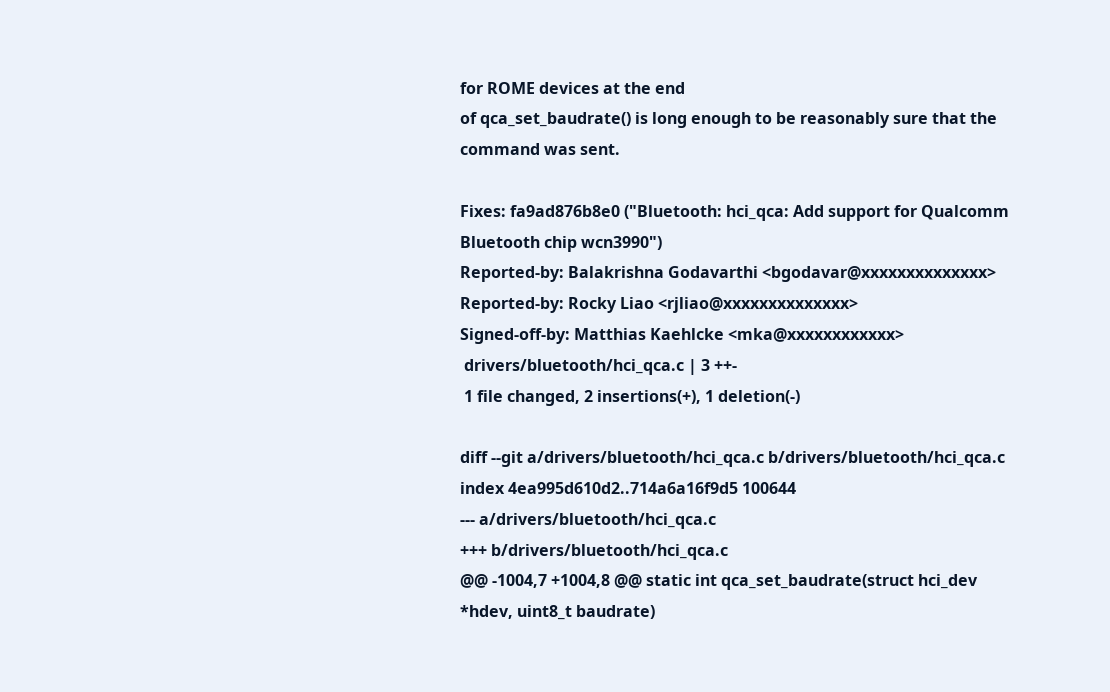for ROME devices at the end
of qca_set_baudrate() is long enough to be reasonably sure that the
command was sent.

Fixes: fa9ad876b8e0 ("Bluetooth: hci_qca: Add support for Qualcomm
Bluetooth chip wcn3990")
Reported-by: Balakrishna Godavarthi <bgodavar@xxxxxxxxxxxxxx>
Reported-by: Rocky Liao <rjliao@xxxxxxxxxxxxxx>
Signed-off-by: Matthias Kaehlcke <mka@xxxxxxxxxxxx>
 drivers/bluetooth/hci_qca.c | 3 ++-
 1 file changed, 2 insertions(+), 1 deletion(-)

diff --git a/drivers/bluetooth/hci_qca.c b/drivers/bluetooth/hci_qca.c
index 4ea995d610d2..714a6a16f9d5 100644
--- a/drivers/bluetooth/hci_qca.c
+++ b/drivers/bluetooth/hci_qca.c
@@ -1004,7 +1004,8 @@ static int qca_set_baudrate(struct hci_dev
*hdev, uint8_t baudrate)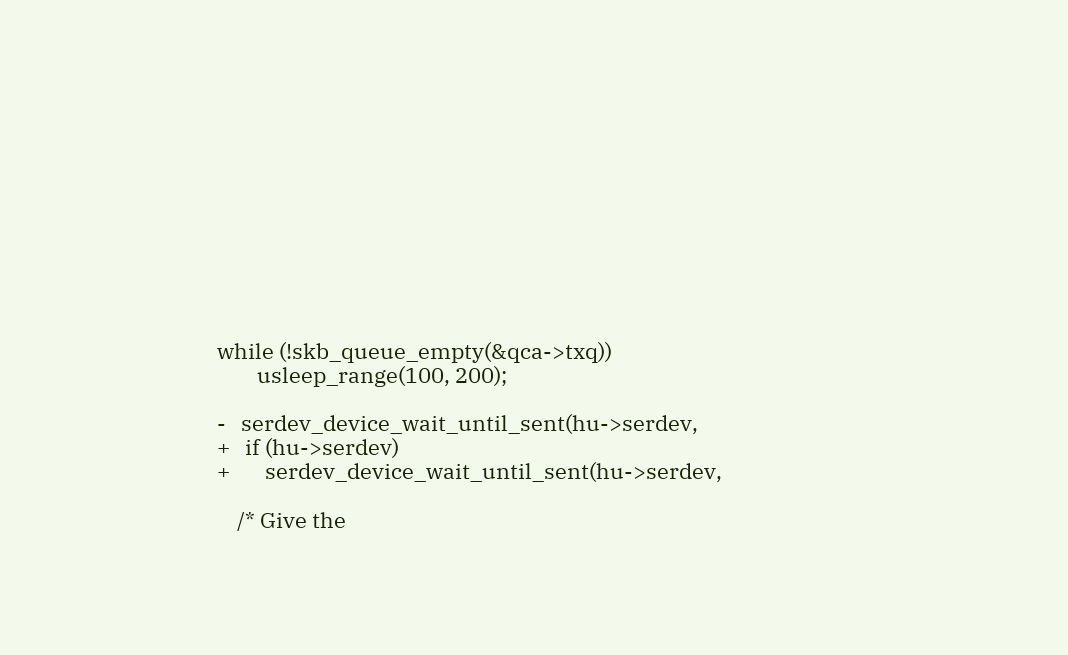while (!skb_queue_empty(&qca->txq))
        usleep_range(100, 200);

-   serdev_device_wait_until_sent(hu->serdev,
+   if (hu->serdev)
+       serdev_device_wait_until_sent(hu->serdev,

    /* Give the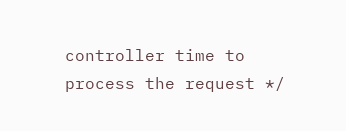controller time to process the request */